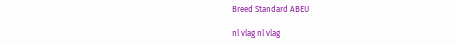Breed Standard ABEU

nl vlag nl vlag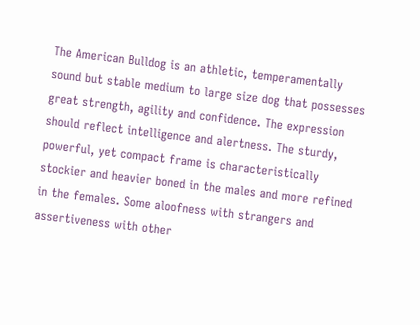The American Bulldog is an athletic, temperamentally sound but stable medium to large size dog that possesses great strength, agility and confidence. The expression should reflect intelligence and alertness. The sturdy, powerful, yet compact frame is characteristically stockier and heavier boned in the males and more refined in the females. Some aloofness with strangers and assertiveness with other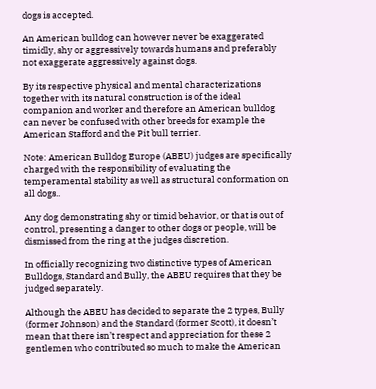dogs is accepted.

An American bulldog can however never be exaggerated timidly, shy or aggressively towards humans and preferably not exaggerate aggressively against dogs.

By its respective physical and mental characterizations together with its natural construction is of the ideal companion and worker and therefore an American bulldog can never be confused with other breeds for example the American Stafford and the Pit bull terrier.

Note: American Bulldog Europe (ABEU) judges are specifically charged with the responsibility of evaluating the temperamental stability as well as structural conformation on all dogs..

Any dog demonstrating shy or timid behavior, or that is out of control, presenting a danger to other dogs or people, will be dismissed from the ring at the judges discretion.

In officially recognizing two distinctive types of American Bulldogs, Standard and Bully, the ABEU requires that they be judged separately.

Although the ABEU has decided to separate the 2 types, Bully (former Johnson) and the Standard (former Scott), it doesn’t mean that there isn’t respect and appreciation for these 2 gentlemen who contributed so much to make the American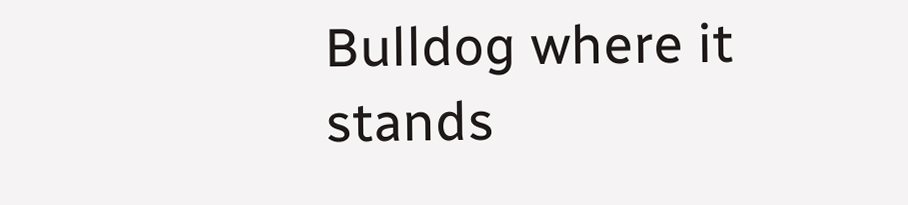Bulldog where it stands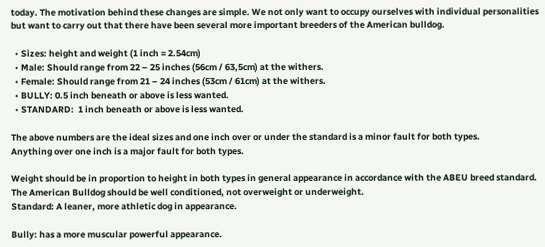today. The motivation behind these changes are simple. We not only want to occupy ourselves with individual personalities but want to carry out that there have been several more important breeders of the American bulldog.

  • Sizes: height and weight (1 inch = 2.54cm)
  • Male: Should range from 22 – 25 inches (56cm / 63,5cm) at the withers.
  • Female: Should range from 21 – 24 inches (53cm / 61cm) at the withers.
  • BULLY: 0.5 inch beneath or above is less wanted.
  • STANDARD:  1 inch beneath or above is less wanted.

The above numbers are the ideal sizes and one inch over or under the standard is a minor fault for both types.
Anything over one inch is a major fault for both types.

Weight should be in proportion to height in both types in general appearance in accordance with the ABEU breed standard.
The American Bulldog should be well conditioned, not overweight or underweight.
Standard: A leaner, more athletic dog in appearance.

Bully: has a more muscular powerful appearance.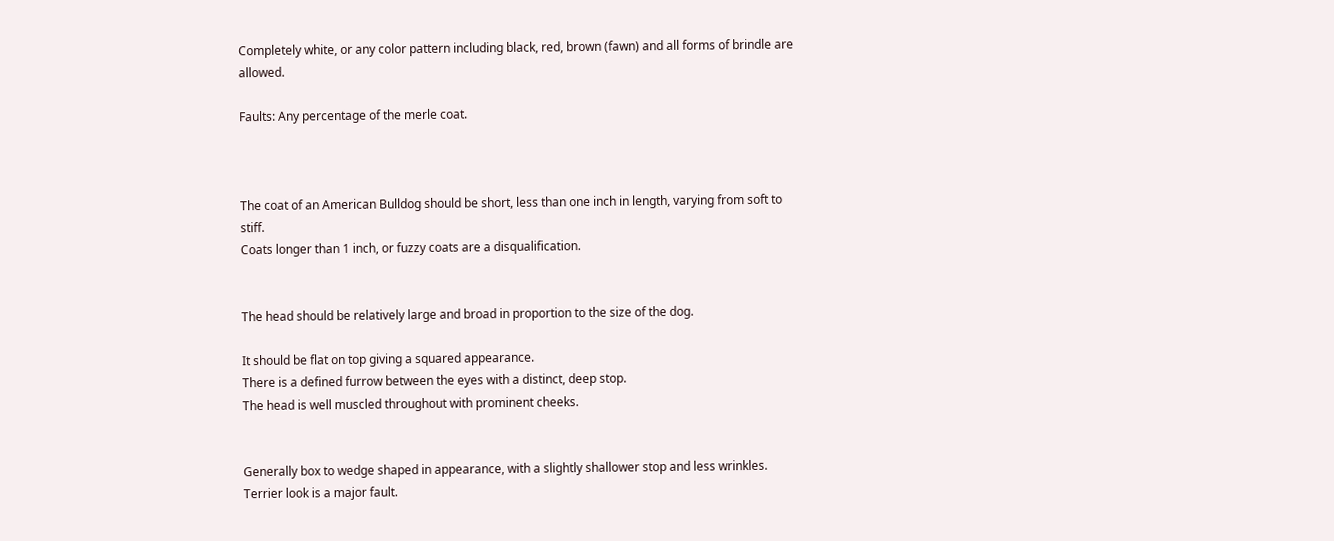Completely white, or any color pattern including black, red, brown (fawn) and all forms of brindle are allowed.

Faults: Any percentage of the merle coat.



The coat of an American Bulldog should be short, less than one inch in length, varying from soft to stiff.
Coats longer than 1 inch, or fuzzy coats are a disqualification.


The head should be relatively large and broad in proportion to the size of the dog.

It should be flat on top giving a squared appearance.
There is a defined furrow between the eyes with a distinct, deep stop.
The head is well muscled throughout with prominent cheeks.


Generally box to wedge shaped in appearance, with a slightly shallower stop and less wrinkles.
Terrier look is a major fault.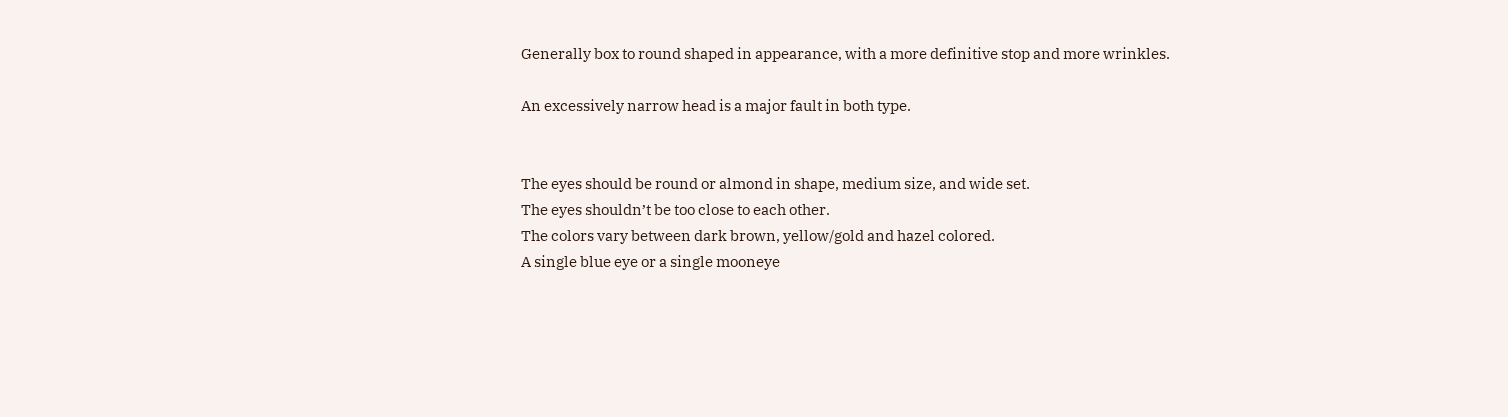Generally box to round shaped in appearance, with a more definitive stop and more wrinkles.

An excessively narrow head is a major fault in both type.


The eyes should be round or almond in shape, medium size, and wide set.
The eyes shouldn’t be too close to each other.
The colors vary between dark brown, yellow/gold and hazel colored.
A single blue eye or a single mooneye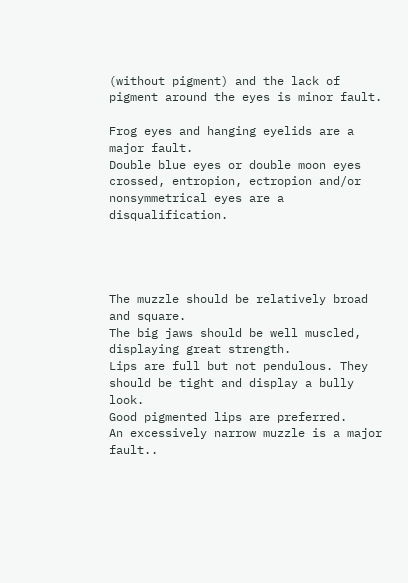(without pigment) and the lack of pigment around the eyes is minor fault.

Frog eyes and hanging eyelids are a major fault.
Double blue eyes or double moon eyes crossed, entropion, ectropion and/or nonsymmetrical eyes are a disqualification.




The muzzle should be relatively broad and square.
The big jaws should be well muscled, displaying great strength.
Lips are full but not pendulous. They should be tight and display a bully look.
Good pigmented lips are preferred.
An excessively narrow muzzle is a major fault..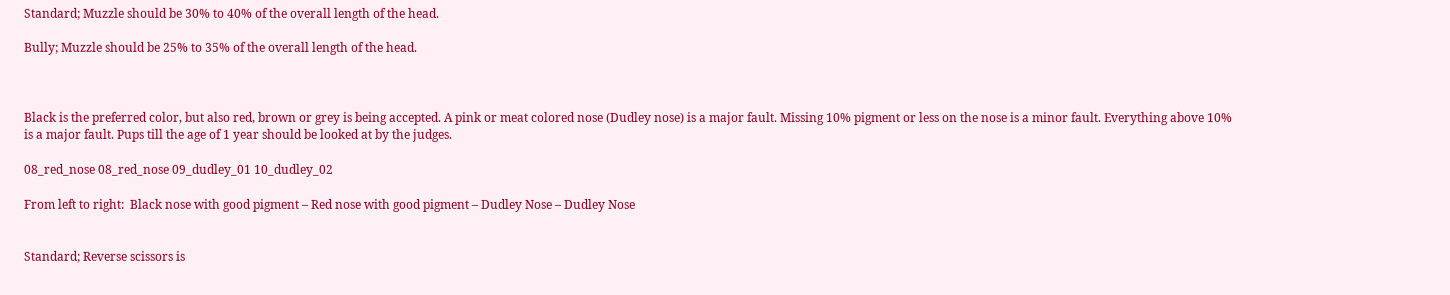Standard; Muzzle should be 30% to 40% of the overall length of the head.

Bully; Muzzle should be 25% to 35% of the overall length of the head.



Black is the preferred color, but also red, brown or grey is being accepted. A pink or meat colored nose (Dudley nose) is a major fault. Missing 10% pigment or less on the nose is a minor fault. Everything above 10% is a major fault. Pups till the age of 1 year should be looked at by the judges.

08_red_nose 08_red_nose 09_dudley_01 10_dudley_02

From left to right:  Black nose with good pigment – Red nose with good pigment – Dudley Nose – Dudley Nose


Standard; Reverse scissors is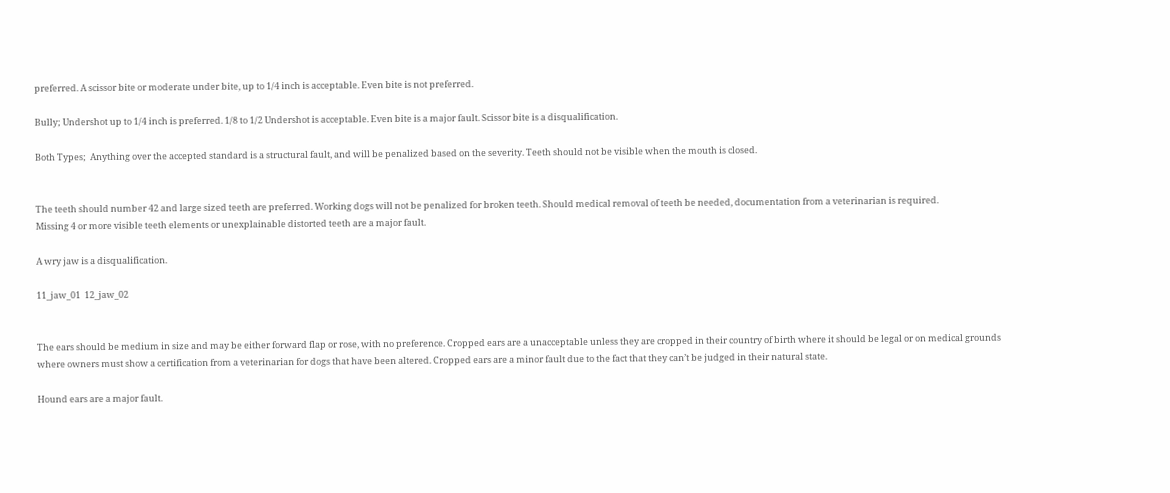preferred. A scissor bite or moderate under bite, up to 1/4 inch is acceptable. Even bite is not preferred.

Bully; Undershot up to 1/4 inch is preferred. 1/8 to 1/2 Undershot is acceptable. Even bite is a major fault. Scissor bite is a disqualification.

Both Types;  Anything over the accepted standard is a structural fault, and will be penalized based on the severity. Teeth should not be visible when the mouth is closed.


The teeth should number 42 and large sized teeth are preferred. Working dogs will not be penalized for broken teeth. Should medical removal of teeth be needed, documentation from a veterinarian is required.
Missing 4 or more visible teeth elements or unexplainable distorted teeth are a major fault.

A wry jaw is a disqualification.

11_jaw_01  12_jaw_02


The ears should be medium in size and may be either forward flap or rose, with no preference. Cropped ears are a unacceptable unless they are cropped in their country of birth where it should be legal or on medical grounds where owners must show a certification from a veterinarian for dogs that have been altered. Cropped ears are a minor fault due to the fact that they can’t be judged in their natural state.

Hound ears are a major fault.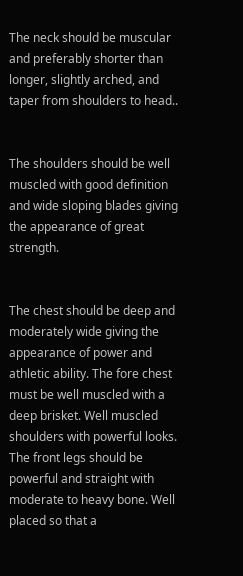The neck should be muscular and preferably shorter than longer, slightly arched, and taper from shoulders to head..


The shoulders should be well muscled with good definition and wide sloping blades giving the appearance of great strength.


The chest should be deep and moderately wide giving the appearance of power and athletic ability. The fore chest must be well muscled with a deep brisket. Well muscled shoulders with powerful looks. The front legs should be powerful and straight with moderate to heavy bone. Well placed so that a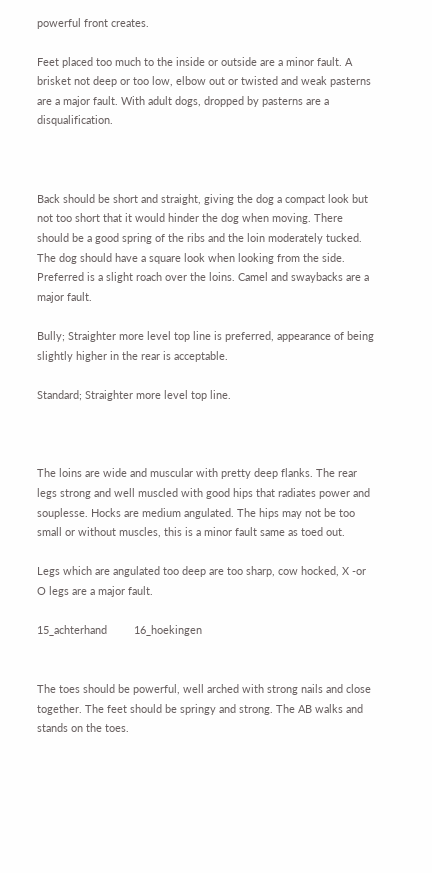powerful front creates.

Feet placed too much to the inside or outside are a minor fault. A brisket not deep or too low, elbow out or twisted and weak pasterns are a major fault. With adult dogs, dropped by pasterns are a disqualification.



Back should be short and straight, giving the dog a compact look but not too short that it would hinder the dog when moving. There should be a good spring of the ribs and the loin moderately tucked. The dog should have a square look when looking from the side. Preferred is a slight roach over the loins. Camel and swaybacks are a major fault.

Bully; Straighter more level top line is preferred, appearance of being slightly higher in the rear is acceptable.

Standard; Straighter more level top line.



The loins are wide and muscular with pretty deep flanks. The rear legs strong and well muscled with good hips that radiates power and souplesse. Hocks are medium angulated. The hips may not be too small or without muscles, this is a minor fault same as toed out.

Legs which are angulated too deep are too sharp, cow hocked, X -or O legs are a major fault.

15_achterhand         16_hoekingen


The toes should be powerful, well arched with strong nails and close together. The feet should be springy and strong. The AB walks and stands on the toes.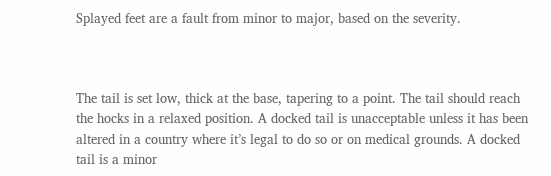Splayed feet are a fault from minor to major, based on the severity.



The tail is set low, thick at the base, tapering to a point. The tail should reach the hocks in a relaxed position. A docked tail is unacceptable unless it has been altered in a country where it’s legal to do so or on medical grounds. A docked tail is a minor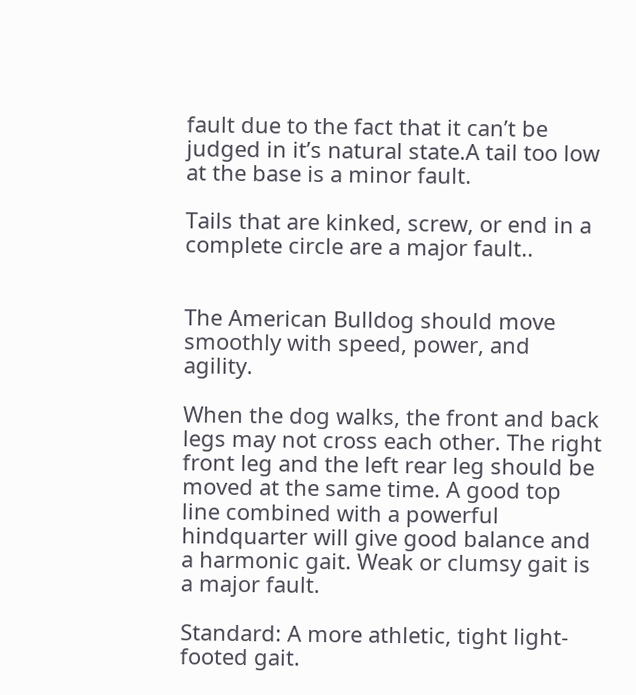fault due to the fact that it can’t be judged in it’s natural state.A tail too low at the base is a minor fault.

Tails that are kinked, screw, or end in a complete circle are a major fault..


The American Bulldog should move smoothly with speed, power, and agility.

When the dog walks, the front and back legs may not cross each other. The right front leg and the left rear leg should be moved at the same time. A good top line combined with a powerful hindquarter will give good balance and a harmonic gait. Weak or clumsy gait is a major fault.

Standard: A more athletic, tight light-footed gait.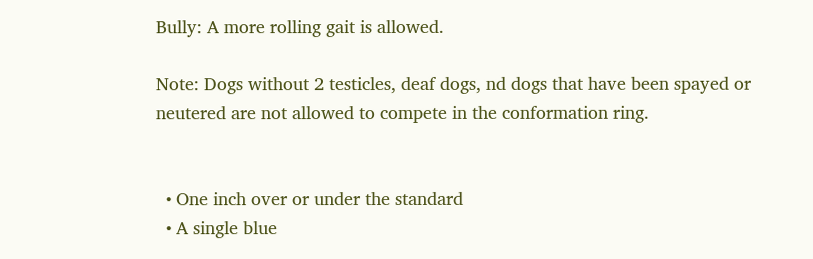Bully: A more rolling gait is allowed.

Note: Dogs without 2 testicles, deaf dogs, nd dogs that have been spayed or neutered are not allowed to compete in the conformation ring.


  • One inch over or under the standard
  • A single blue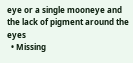eye or a single mooneye and the lack of pigment around the eyes
  • Missing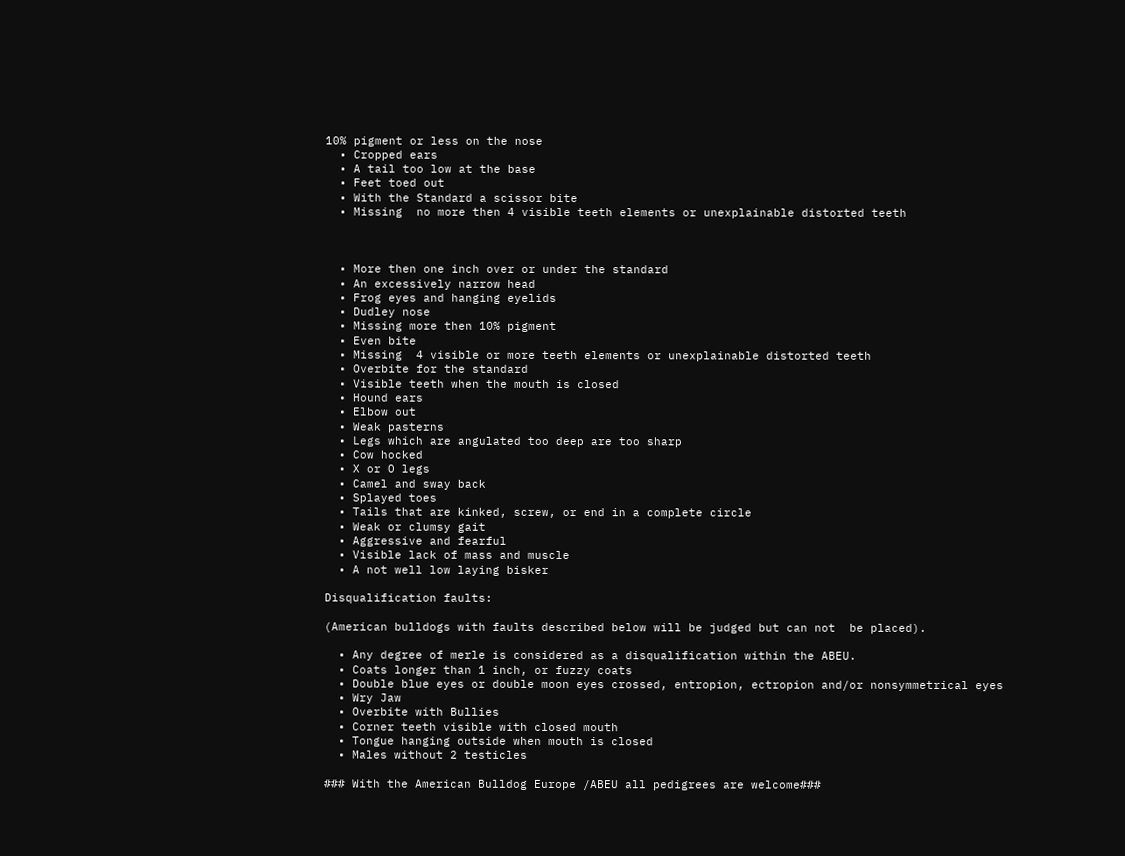10% pigment or less on the nose
  • Cropped ears
  • A tail too low at the base
  • Feet toed out
  • With the Standard a scissor bite
  • Missing  no more then 4 visible teeth elements or unexplainable distorted teeth



  • More then one inch over or under the standard
  • An excessively narrow head
  • Frog eyes and hanging eyelids
  • Dudley nose
  • Missing more then 10% pigment
  • Even bite
  • Missing  4 visible or more teeth elements or unexplainable distorted teeth
  • Overbite for the standard
  • Visible teeth when the mouth is closed
  • Hound ears
  • Elbow out
  • Weak pasterns
  • Legs which are angulated too deep are too sharp
  • Cow hocked
  • X or O legs
  • Camel and sway back
  • Splayed toes
  • Tails that are kinked, screw, or end in a complete circle
  • Weak or clumsy gait
  • Aggressive and fearful
  • Visible lack of mass and muscle
  • A not well low laying bisker

Disqualification faults:

(American bulldogs with faults described below will be judged but can not  be placed).

  • Any degree of merle is considered as a disqualification within the ABEU.
  • Coats longer than 1 inch, or fuzzy coats
  • Double blue eyes or double moon eyes crossed, entropion, ectropion and/or nonsymmetrical eyes
  • Wry Jaw
  • Overbite with Bullies
  • Corner teeth visible with closed mouth
  • Tongue hanging outside when mouth is closed
  • Males without 2 testicles

### With the American Bulldog Europe /ABEU all pedigrees are welcome###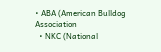• ABA (American Bulldog Association
  • NKC (National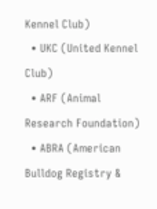Kennel Club)
  • UKC (United Kennel Club)
  • ARF (Animal Research Foundation)
  • ABRA (American Bulldog Registry &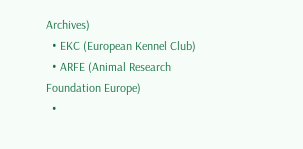Archives)
  • EKC (European Kennel Club)
  • ARFE (Animal Research Foundation Europe)
  •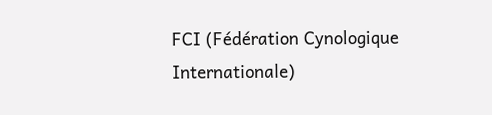FCI (Fédération Cynologique Internationale)